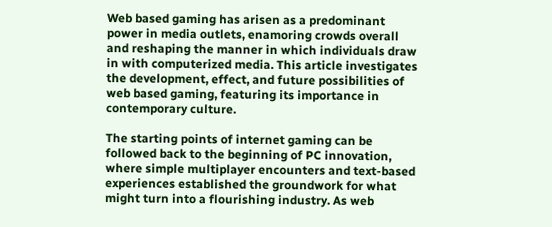Web based gaming has arisen as a predominant power in media outlets, enamoring crowds overall and reshaping the manner in which individuals draw in with computerized media. This article investigates the development, effect, and future possibilities of web based gaming, featuring its importance in contemporary culture.

The starting points of internet gaming can be followed back to the beginning of PC innovation, where simple multiplayer encounters and text-based experiences established the groundwork for what might turn into a flourishing industry. As web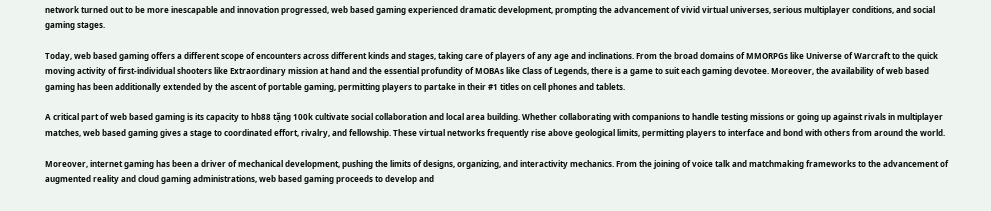network turned out to be more inescapable and innovation progressed, web based gaming experienced dramatic development, prompting the advancement of vivid virtual universes, serious multiplayer conditions, and social gaming stages.

Today, web based gaming offers a different scope of encounters across different kinds and stages, taking care of players of any age and inclinations. From the broad domains of MMORPGs like Universe of Warcraft to the quick moving activity of first-individual shooters like Extraordinary mission at hand and the essential profundity of MOBAs like Class of Legends, there is a game to suit each gaming devotee. Moreover, the availability of web based gaming has been additionally extended by the ascent of portable gaming, permitting players to partake in their #1 titles on cell phones and tablets.

A critical part of web based gaming is its capacity to hb88 tặng 100k cultivate social collaboration and local area building. Whether collaborating with companions to handle testing missions or going up against rivals in multiplayer matches, web based gaming gives a stage to coordinated effort, rivalry, and fellowship. These virtual networks frequently rise above geological limits, permitting players to interface and bond with others from around the world.

Moreover, internet gaming has been a driver of mechanical development, pushing the limits of designs, organizing, and interactivity mechanics. From the joining of voice talk and matchmaking frameworks to the advancement of augmented reality and cloud gaming administrations, web based gaming proceeds to develop and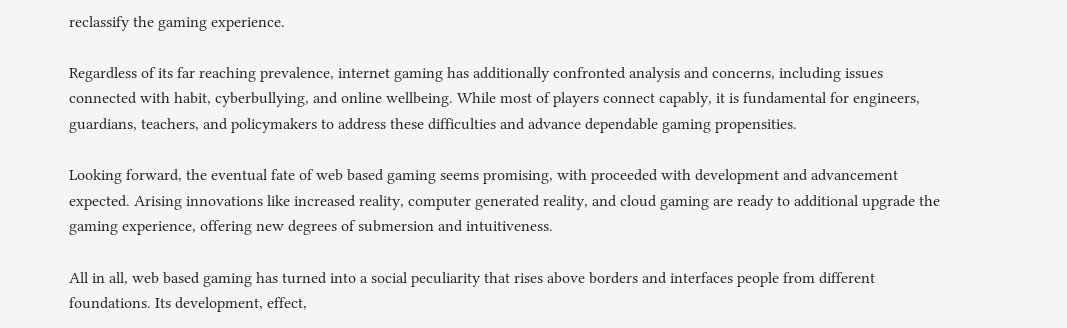reclassify the gaming experience.

Regardless of its far reaching prevalence, internet gaming has additionally confronted analysis and concerns, including issues connected with habit, cyberbullying, and online wellbeing. While most of players connect capably, it is fundamental for engineers, guardians, teachers, and policymakers to address these difficulties and advance dependable gaming propensities.

Looking forward, the eventual fate of web based gaming seems promising, with proceeded with development and advancement expected. Arising innovations like increased reality, computer generated reality, and cloud gaming are ready to additional upgrade the gaming experience, offering new degrees of submersion and intuitiveness.

All in all, web based gaming has turned into a social peculiarity that rises above borders and interfaces people from different foundations. Its development, effect,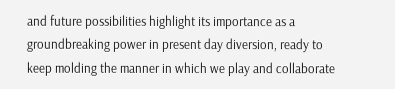and future possibilities highlight its importance as a groundbreaking power in present day diversion, ready to keep molding the manner in which we play and collaborate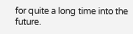for quite a long time into the future.